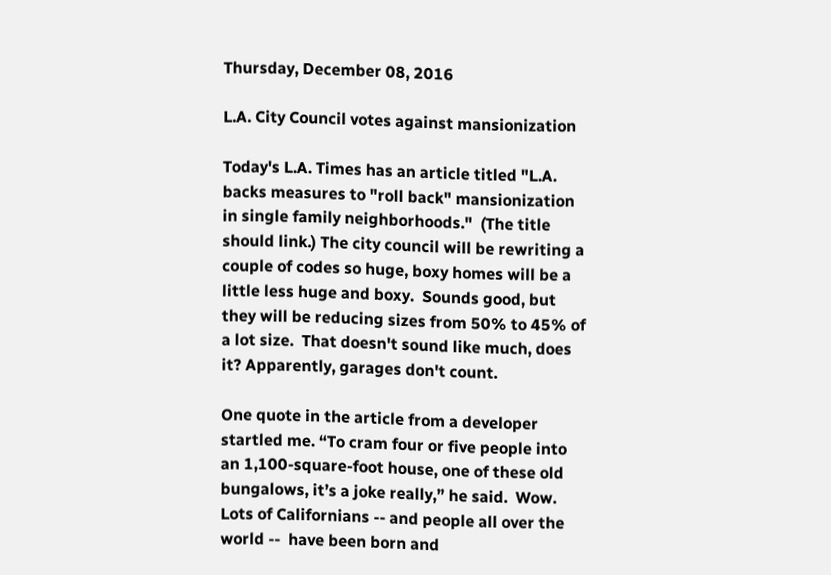Thursday, December 08, 2016

L.A. City Council votes against mansionization

Today's L.A. Times has an article titled "L.A. backs measures to "roll back" mansionization in single family neighborhoods."  (The title should link.) The city council will be rewriting a couple of codes so huge, boxy homes will be a little less huge and boxy.  Sounds good, but they will be reducing sizes from 50% to 45% of a lot size.  That doesn't sound like much, does it? Apparently, garages don't count.

One quote in the article from a developer startled me. “To cram four or five people into an 1,100-square-foot house, one of these old bungalows, it’s a joke really,” he said.  Wow. Lots of Californians -- and people all over the world --  have been born and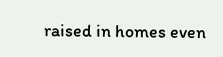raised in homes even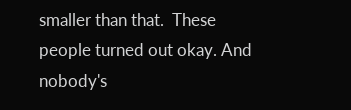smaller than that.  These people turned out okay. And nobody's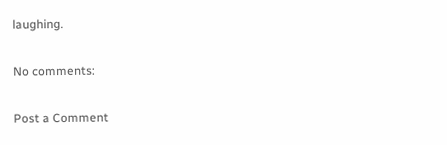laughing.

No comments:

Post a Comment